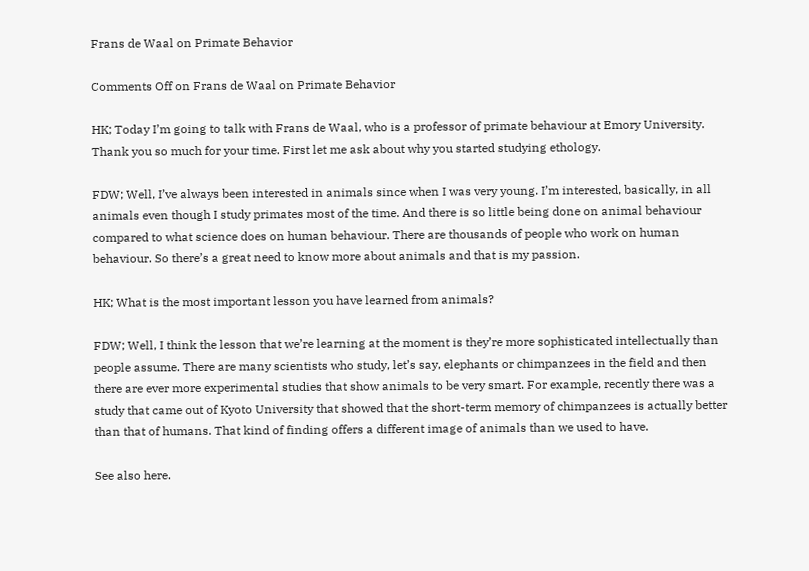Frans de Waal on Primate Behavior

Comments Off on Frans de Waal on Primate Behavior

HK; Today I’m going to talk with Frans de Waal, who is a professor of primate behaviour at Emory University. Thank you so much for your time. First let me ask about why you started studying ethology.

FDW; Well, I’ve always been interested in animals since when I was very young. I’m interested, basically, in all animals even though I study primates most of the time. And there is so little being done on animal behaviour compared to what science does on human behaviour. There are thousands of people who work on human behaviour. So there’s a great need to know more about animals and that is my passion.

HK; What is the most important lesson you have learned from animals?

FDW; Well, I think the lesson that we’re learning at the moment is they’re more sophisticated intellectually than people assume. There are many scientists who study, let’s say, elephants or chimpanzees in the field and then there are ever more experimental studies that show animals to be very smart. For example, recently there was a study that came out of Kyoto University that showed that the short-term memory of chimpanzees is actually better than that of humans. That kind of finding offers a different image of animals than we used to have.

See also here.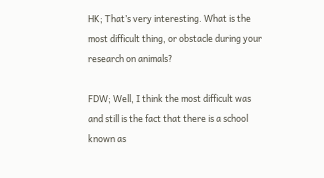HK; That’s very interesting. What is the most difficult thing, or obstacle during your research on animals?

FDW; Well, I think the most difficult was and still is the fact that there is a school known as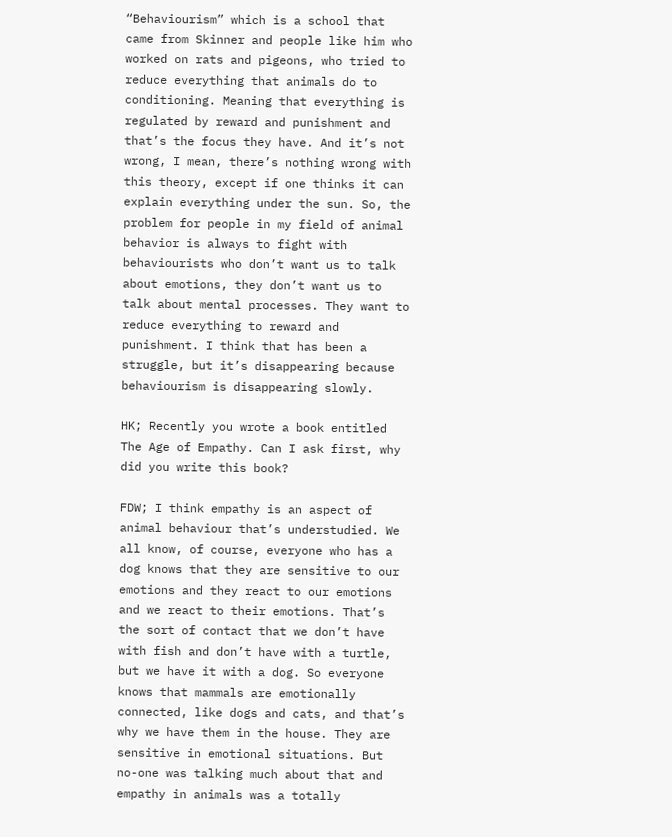“Behaviourism” which is a school that came from Skinner and people like him who worked on rats and pigeons, who tried to reduce everything that animals do to conditioning. Meaning that everything is regulated by reward and punishment and that’s the focus they have. And it’s not wrong, I mean, there’s nothing wrong with this theory, except if one thinks it can explain everything under the sun. So, the problem for people in my field of animal behavior is always to fight with behaviourists who don’t want us to talk about emotions, they don’t want us to talk about mental processes. They want to reduce everything to reward and punishment. I think that has been a struggle, but it’s disappearing because behaviourism is disappearing slowly.

HK; Recently you wrote a book entitled The Age of Empathy. Can I ask first, why did you write this book?

FDW; I think empathy is an aspect of animal behaviour that’s understudied. We all know, of course, everyone who has a dog knows that they are sensitive to our emotions and they react to our emotions and we react to their emotions. That’s the sort of contact that we don’t have with fish and don’t have with a turtle, but we have it with a dog. So everyone knows that mammals are emotionally connected, like dogs and cats, and that’s why we have them in the house. They are sensitive in emotional situations. But no-one was talking much about that and empathy in animals was a totally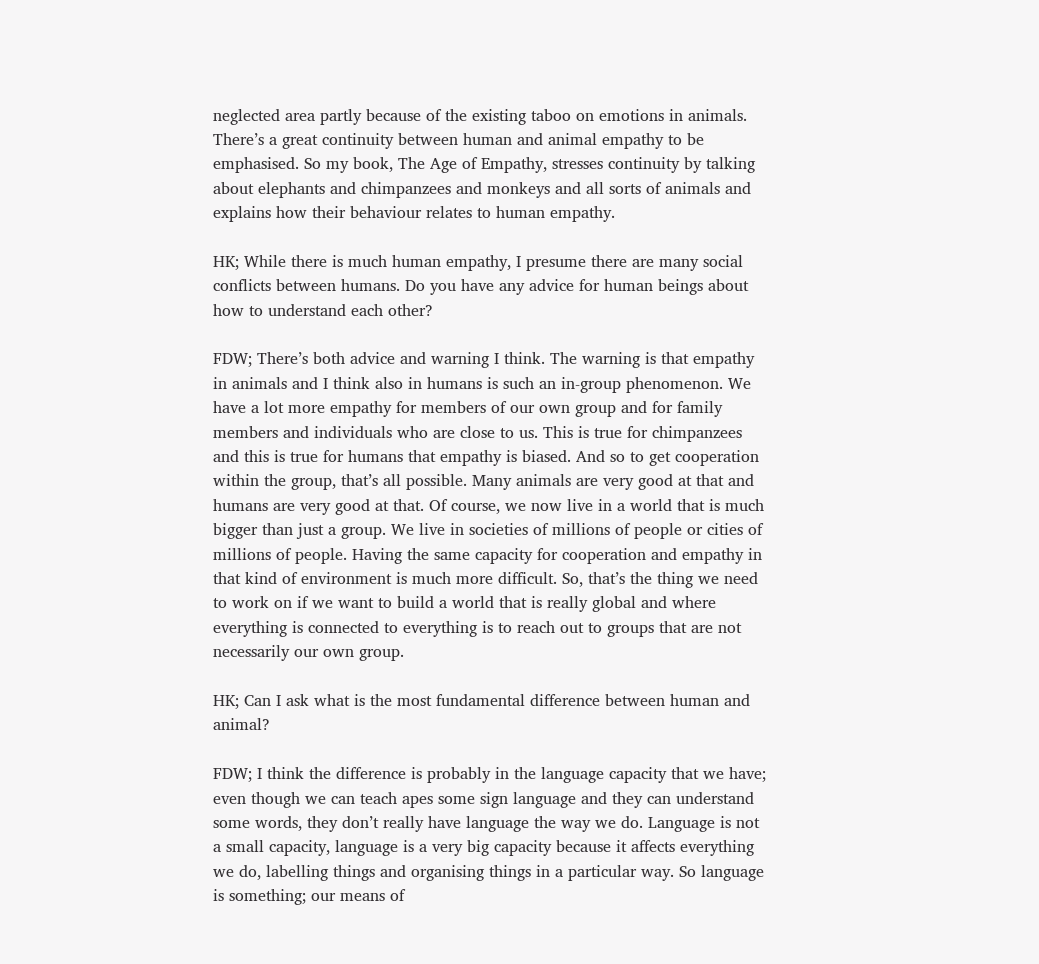neglected area partly because of the existing taboo on emotions in animals. There’s a great continuity between human and animal empathy to be emphasised. So my book, The Age of Empathy, stresses continuity by talking about elephants and chimpanzees and monkeys and all sorts of animals and explains how their behaviour relates to human empathy.

HK; While there is much human empathy, I presume there are many social conflicts between humans. Do you have any advice for human beings about how to understand each other?

FDW; There’s both advice and warning I think. The warning is that empathy in animals and I think also in humans is such an in-group phenomenon. We have a lot more empathy for members of our own group and for family members and individuals who are close to us. This is true for chimpanzees and this is true for humans that empathy is biased. And so to get cooperation within the group, that’s all possible. Many animals are very good at that and humans are very good at that. Of course, we now live in a world that is much bigger than just a group. We live in societies of millions of people or cities of millions of people. Having the same capacity for cooperation and empathy in that kind of environment is much more difficult. So, that’s the thing we need to work on if we want to build a world that is really global and where everything is connected to everything is to reach out to groups that are not necessarily our own group.

HK; Can I ask what is the most fundamental difference between human and animal?

FDW; I think the difference is probably in the language capacity that we have; even though we can teach apes some sign language and they can understand some words, they don’t really have language the way we do. Language is not a small capacity, language is a very big capacity because it affects everything we do, labelling things and organising things in a particular way. So language is something; our means of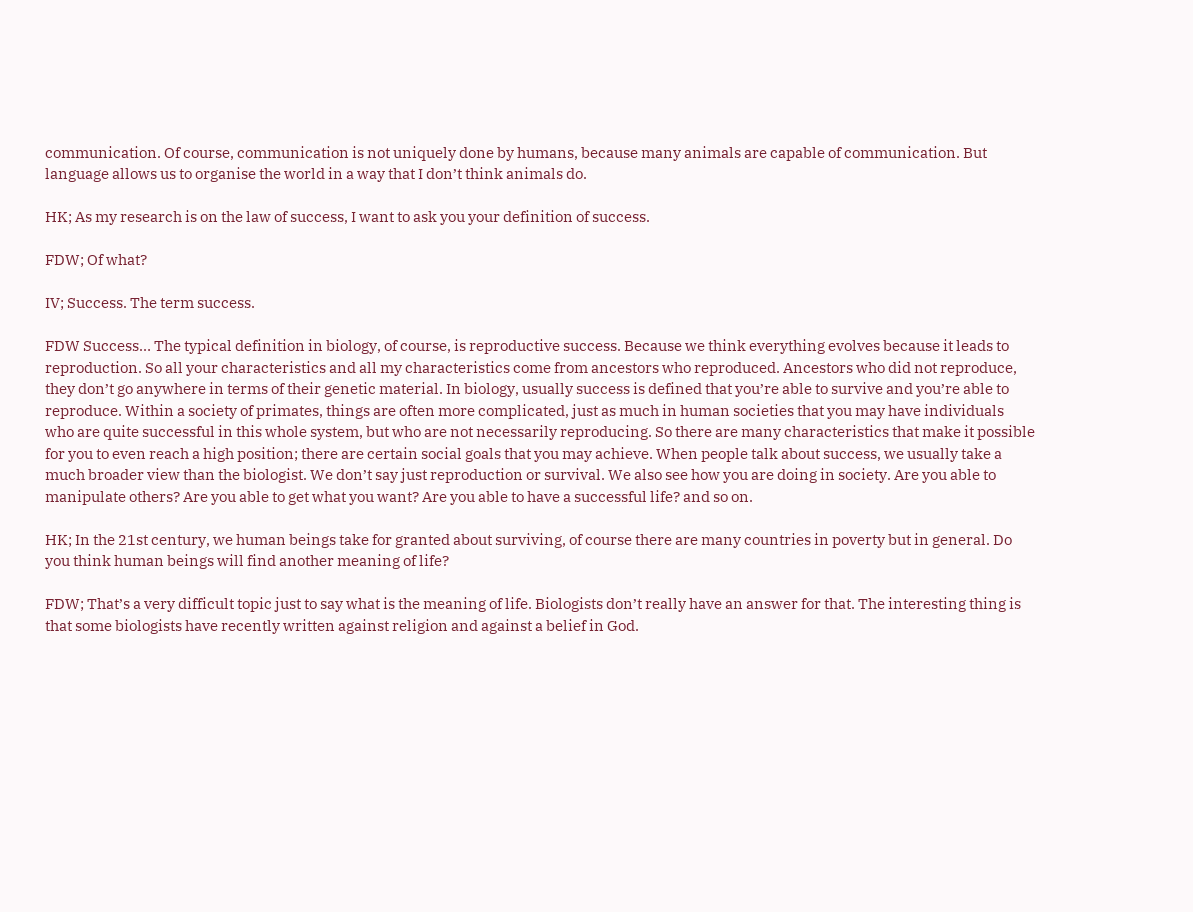communication. Of course, communication is not uniquely done by humans, because many animals are capable of communication. But language allows us to organise the world in a way that I don’t think animals do.

HK; As my research is on the law of success, I want to ask you your definition of success.

FDW; Of what?

IV; Success. The term success.

FDW Success… The typical definition in biology, of course, is reproductive success. Because we think everything evolves because it leads to reproduction. So all your characteristics and all my characteristics come from ancestors who reproduced. Ancestors who did not reproduce, they don’t go anywhere in terms of their genetic material. In biology, usually success is defined that you’re able to survive and you’re able to reproduce. Within a society of primates, things are often more complicated, just as much in human societies that you may have individuals who are quite successful in this whole system, but who are not necessarily reproducing. So there are many characteristics that make it possible for you to even reach a high position; there are certain social goals that you may achieve. When people talk about success, we usually take a much broader view than the biologist. We don’t say just reproduction or survival. We also see how you are doing in society. Are you able to manipulate others? Are you able to get what you want? Are you able to have a successful life? and so on.

HK; In the 21st century, we human beings take for granted about surviving, of course there are many countries in poverty but in general. Do you think human beings will find another meaning of life?

FDW; That’s a very difficult topic just to say what is the meaning of life. Biologists don’t really have an answer for that. The interesting thing is that some biologists have recently written against religion and against a belief in God.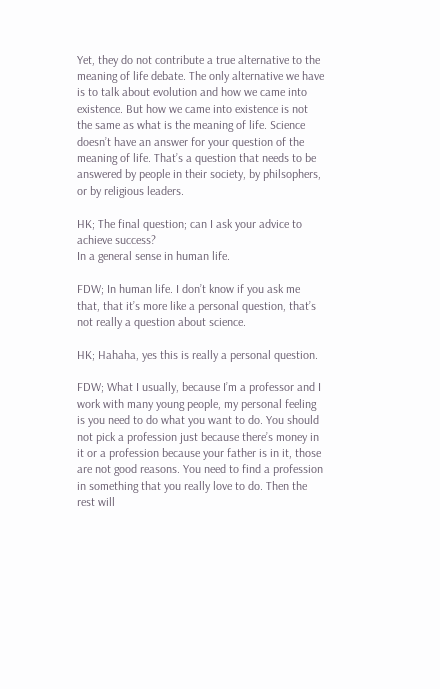Yet, they do not contribute a true alternative to the meaning of life debate. The only alternative we have is to talk about evolution and how we came into existence. But how we came into existence is not the same as what is the meaning of life. Science doesn’t have an answer for your question of the meaning of life. That’s a question that needs to be answered by people in their society, by philsophers, or by religious leaders.

HK; The final question; can I ask your advice to achieve success?
In a general sense in human life.

FDW; In human life. I don’t know if you ask me that, that it’s more like a personal question, that’s not really a question about science.

HK; Hahaha, yes this is really a personal question.

FDW; What I usually, because I’m a professor and I work with many young people, my personal feeling is you need to do what you want to do. You should not pick a profession just because there’s money in it or a profession because your father is in it, those are not good reasons. You need to find a profession in something that you really love to do. Then the rest will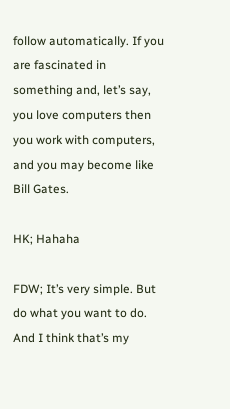follow automatically. If you are fascinated in something and, let’s say, you love computers then you work with computers, and you may become like Bill Gates.

HK; Hahaha

FDW; It’s very simple. But do what you want to do. And I think that’s my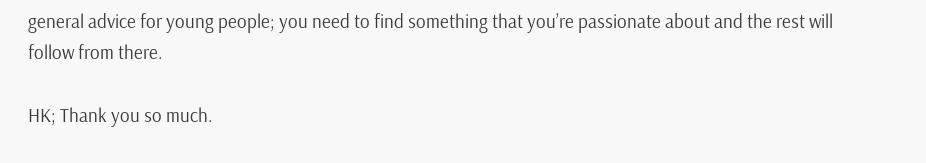general advice for young people; you need to find something that you’re passionate about and the rest will follow from there.

HK; Thank you so much.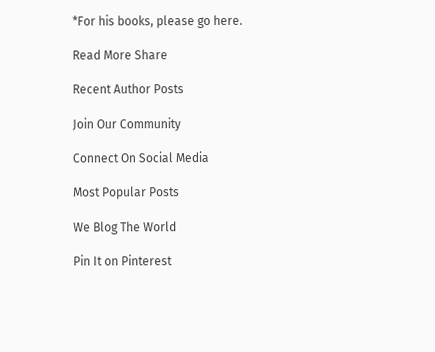*For his books, please go here.

Read More Share

Recent Author Posts

Join Our Community

Connect On Social Media

Most Popular Posts

We Blog The World

Pin It on Pinterest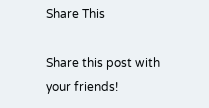Share This

Share this post with your friends!